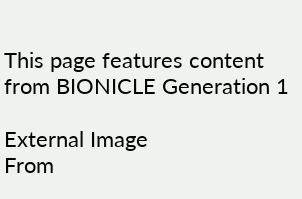This page features content from BIONICLE Generation 1

External Image
From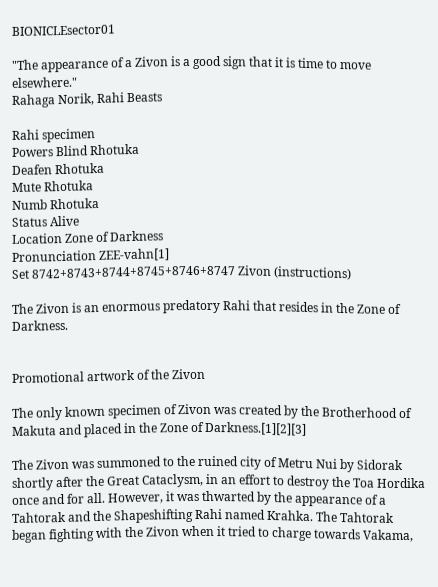BIONICLEsector01

"The appearance of a Zivon is a good sign that it is time to move elsewhere."
Rahaga Norik, Rahi Beasts

Rahi specimen
Powers Blind Rhotuka
Deafen Rhotuka
Mute Rhotuka
Numb Rhotuka
Status Alive
Location Zone of Darkness
Pronunciation ZEE-vahn[1]
Set 8742+8743+8744+8745+8746+8747 Zivon (instructions)

The Zivon is an enormous predatory Rahi that resides in the Zone of Darkness.


Promotional artwork of the Zivon

The only known specimen of Zivon was created by the Brotherhood of Makuta and placed in the Zone of Darkness.[1][2][3]

The Zivon was summoned to the ruined city of Metru Nui by Sidorak shortly after the Great Cataclysm, in an effort to destroy the Toa Hordika once and for all. However, it was thwarted by the appearance of a Tahtorak and the Shapeshifting Rahi named Krahka. The Tahtorak began fighting with the Zivon when it tried to charge towards Vakama,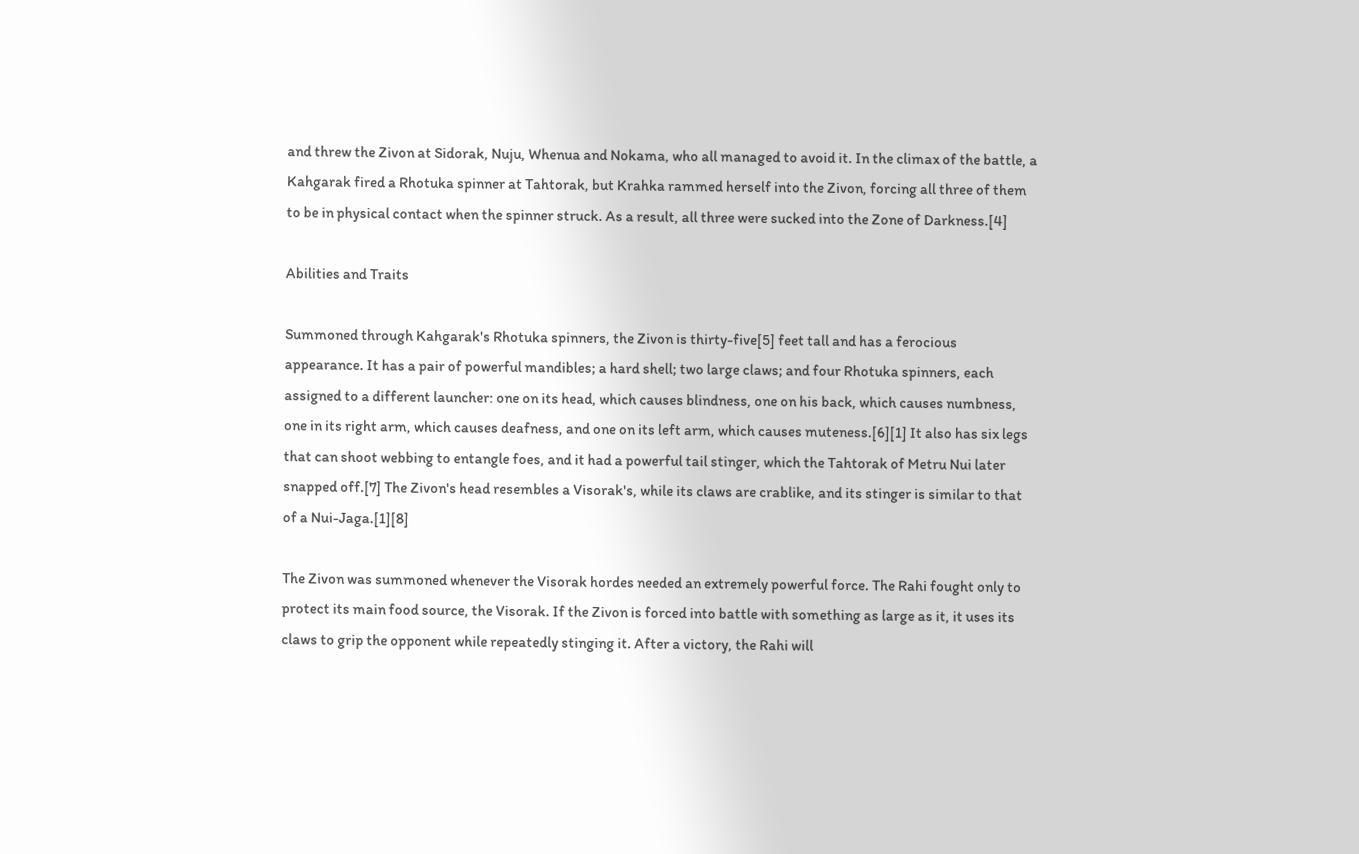and threw the Zivon at Sidorak, Nuju, Whenua and Nokama, who all managed to avoid it. In the climax of the battle, a Kahgarak fired a Rhotuka spinner at Tahtorak, but Krahka rammed herself into the Zivon, forcing all three of them to be in physical contact when the spinner struck. As a result, all three were sucked into the Zone of Darkness.[4]

Abilities and Traits

Summoned through Kahgarak's Rhotuka spinners, the Zivon is thirty-five[5] feet tall and has a ferocious appearance. It has a pair of powerful mandibles; a hard shell; two large claws; and four Rhotuka spinners, each assigned to a different launcher: one on its head, which causes blindness, one on his back, which causes numbness, one in its right arm, which causes deafness, and one on its left arm, which causes muteness.[6][1] It also has six legs that can shoot webbing to entangle foes, and it had a powerful tail stinger, which the Tahtorak of Metru Nui later snapped off.[7] The Zivon's head resembles a Visorak's, while its claws are crablike, and its stinger is similar to that of a Nui-Jaga.[1][8]

The Zivon was summoned whenever the Visorak hordes needed an extremely powerful force. The Rahi fought only to protect its main food source, the Visorak. If the Zivon is forced into battle with something as large as it, it uses its claws to grip the opponent while repeatedly stinging it. After a victory, the Rahi will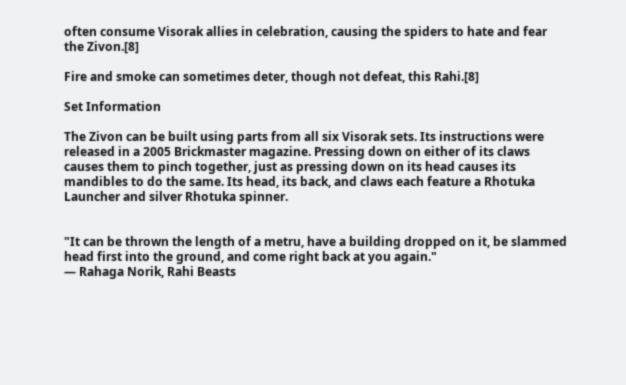often consume Visorak allies in celebration, causing the spiders to hate and fear the Zivon.[8]

Fire and smoke can sometimes deter, though not defeat, this Rahi.[8]

Set Information

The Zivon can be built using parts from all six Visorak sets. Its instructions were released in a 2005 Brickmaster magazine. Pressing down on either of its claws causes them to pinch together, just as pressing down on its head causes its mandibles to do the same. Its head, its back, and claws each feature a Rhotuka Launcher and silver Rhotuka spinner.


"It can be thrown the length of a metru, have a building dropped on it, be slammed head first into the ground, and come right back at you again."
— Rahaga Norik, Rahi Beasts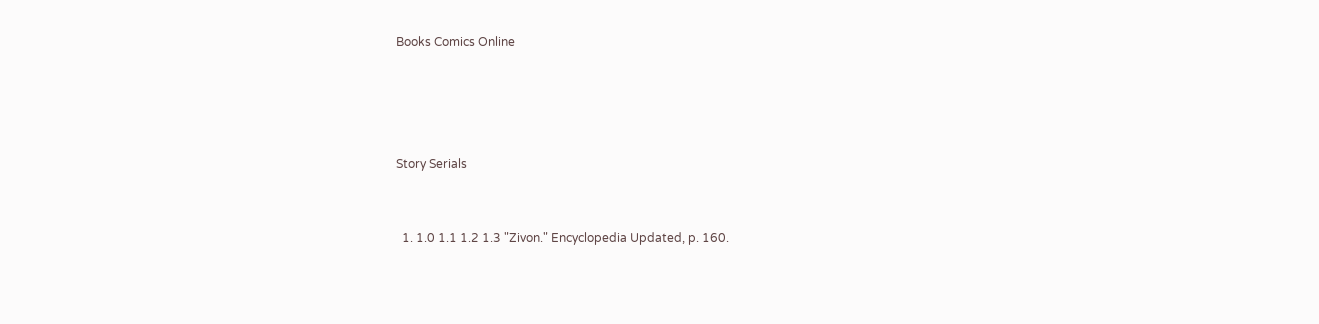Books Comics Online




Story Serials


  1. 1.0 1.1 1.2 1.3 "Zivon." Encyclopedia Updated, p. 160.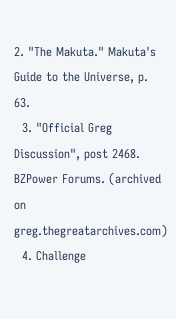2. "The Makuta." Makuta's Guide to the Universe, p. 63.
  3. "Official Greg Discussion", post 2468. BZPower Forums. (archived on greg.thegreatarchives.com)
  4. Challenge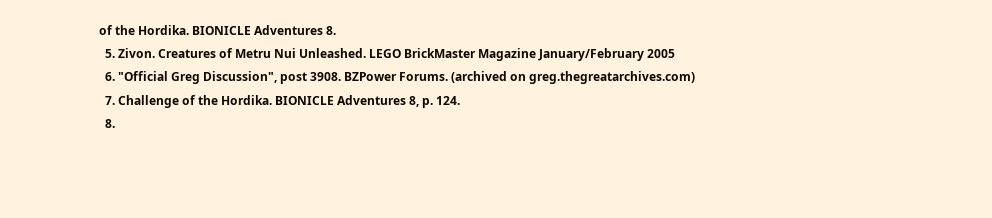of the Hordika. BIONICLE Adventures 8.
  5. Zivon. Creatures of Metru Nui Unleashed. LEGO BrickMaster Magazine January/February 2005
  6. "Official Greg Discussion", post 3908. BZPower Forums. (archived on greg.thegreatarchives.com)
  7. Challenge of the Hordika. BIONICLE Adventures 8, p. 124.
  8.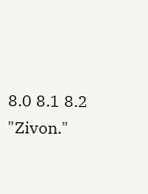8.0 8.1 8.2 "Zivon."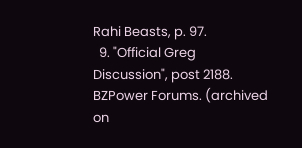Rahi Beasts, p. 97.
  9. "Official Greg Discussion", post 2188. BZPower Forums. (archived on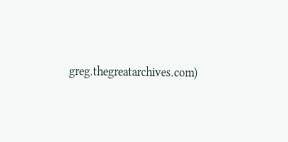greg.thegreatarchives.com)